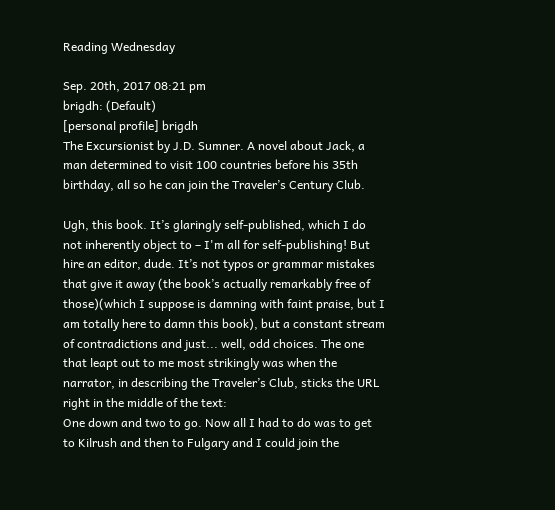Reading Wednesday

Sep. 20th, 2017 08:21 pm
brigdh: (Default)
[personal profile] brigdh
The Excursionist by J.D. Sumner. A novel about Jack, a man determined to visit 100 countries before his 35th birthday, all so he can join the Traveler’s Century Club.

Ugh, this book. It’s glaringly self-published, which I do not inherently object to – I'm all for self-publishing! But hire an editor, dude. It’s not typos or grammar mistakes that give it away (the book’s actually remarkably free of those)(which I suppose is damning with faint praise, but I am totally here to damn this book), but a constant stream of contradictions and just... well, odd choices. The one that leapt out to me most strikingly was when the narrator, in describing the Traveler’s Club, sticks the URL right in the middle of the text:
One down and two to go. Now all I had to do was to get to Kilrush and then to Fulgary and I could join the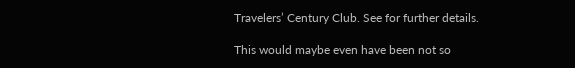Travelers’ Century Club. See for further details.

This would maybe even have been not so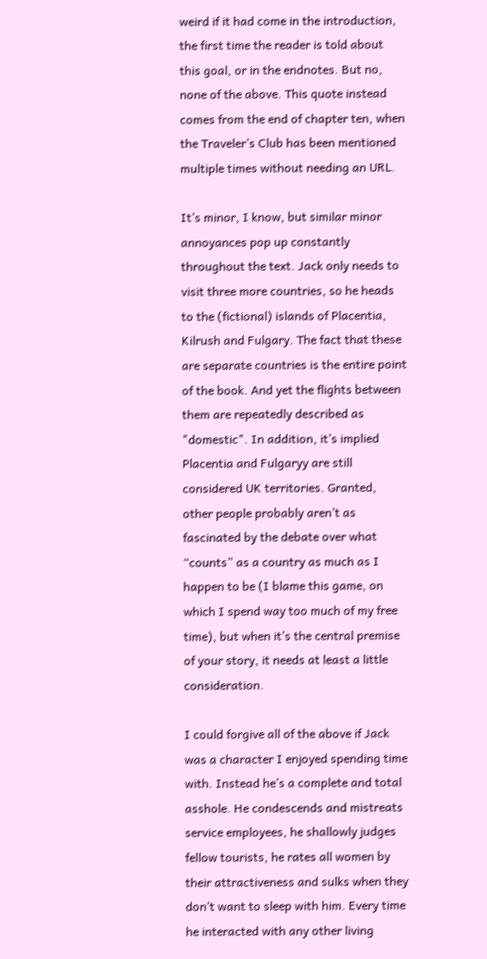weird if it had come in the introduction, the first time the reader is told about this goal, or in the endnotes. But no, none of the above. This quote instead comes from the end of chapter ten, when the Traveler’s Club has been mentioned multiple times without needing an URL.

It’s minor, I know, but similar minor annoyances pop up constantly throughout the text. Jack only needs to visit three more countries, so he heads to the (fictional) islands of Placentia, Kilrush and Fulgary. The fact that these are separate countries is the entire point of the book. And yet the flights between them are repeatedly described as "domestic". In addition, it’s implied Placentia and Fulgaryy are still considered UK territories. Granted, other people probably aren’t as fascinated by the debate over what “counts” as a country as much as I happen to be (I blame this game, on which I spend way too much of my free time), but when it’s the central premise of your story, it needs at least a little consideration.

I could forgive all of the above if Jack was a character I enjoyed spending time with. Instead he’s a complete and total asshole. He condescends and mistreats service employees, he shallowly judges fellow tourists, he rates all women by their attractiveness and sulks when they don’t want to sleep with him. Every time he interacted with any other living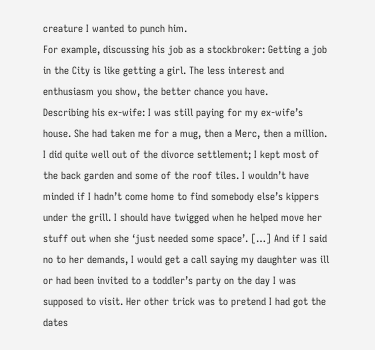creature I wanted to punch him.
For example, discussing his job as a stockbroker: Getting a job in the City is like getting a girl. The less interest and enthusiasm you show, the better chance you have.
Describing his ex-wife: I was still paying for my ex-wife’s house. She had taken me for a mug, then a Merc, then a million. I did quite well out of the divorce settlement; I kept most of the back garden and some of the roof tiles. I wouldn’t have minded if I hadn’t come home to find somebody else’s kippers under the grill. I should have twigged when he helped move her stuff out when she ‘just needed some space’. […] And if I said no to her demands, I would get a call saying my daughter was ill or had been invited to a toddler’s party on the day I was supposed to visit. Her other trick was to pretend I had got the dates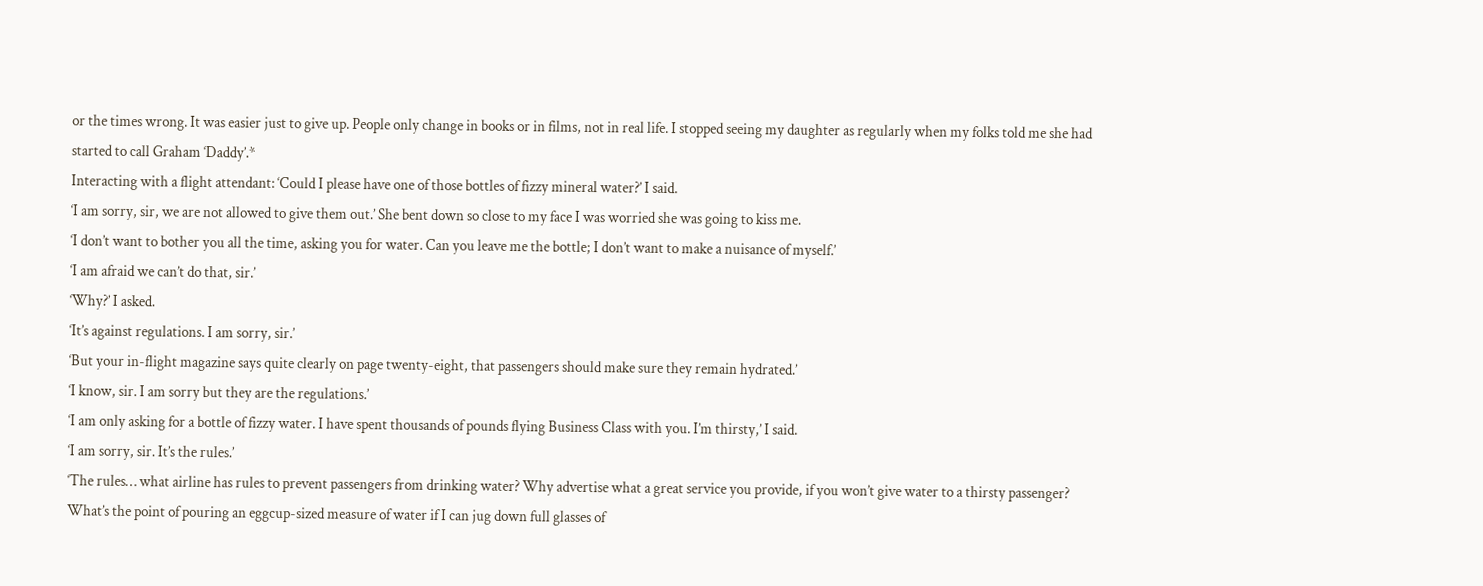or the times wrong. It was easier just to give up. People only change in books or in films, not in real life. I stopped seeing my daughter as regularly when my folks told me she had started to call Graham ‘Daddy’.*
Interacting with a flight attendant: ‘Could I please have one of those bottles of fizzy mineral water?’ I said.
‘I am sorry, sir, we are not allowed to give them out.’ She bent down so close to my face I was worried she was going to kiss me.
‘I don’t want to bother you all the time, asking you for water. Can you leave me the bottle; I don’t want to make a nuisance of myself.’
‘I am afraid we can’t do that, sir.’
‘Why?’ I asked.
‘It’s against regulations. I am sorry, sir.’
‘But your in-flight magazine says quite clearly on page twenty-eight, that passengers should make sure they remain hydrated.’
‘I know, sir. I am sorry but they are the regulations.’
‘I am only asking for a bottle of fizzy water. I have spent thousands of pounds flying Business Class with you. I’m thirsty,’ I said.
‘I am sorry, sir. It’s the rules.’
‘The rules… what airline has rules to prevent passengers from drinking water? Why advertise what a great service you provide, if you won’t give water to a thirsty passenger? What’s the point of pouring an eggcup-sized measure of water if I can jug down full glasses of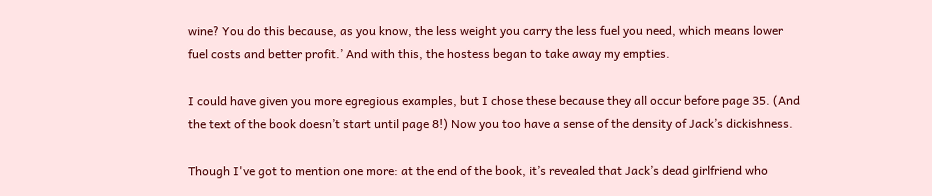wine? You do this because, as you know, the less weight you carry the less fuel you need, which means lower fuel costs and better profit.’ And with this, the hostess began to take away my empties.

I could have given you more egregious examples, but I chose these because they all occur before page 35. (And the text of the book doesn’t start until page 8!) Now you too have a sense of the density of Jack’s dickishness.

Though I've got to mention one more: at the end of the book, it’s revealed that Jack’s dead girlfriend who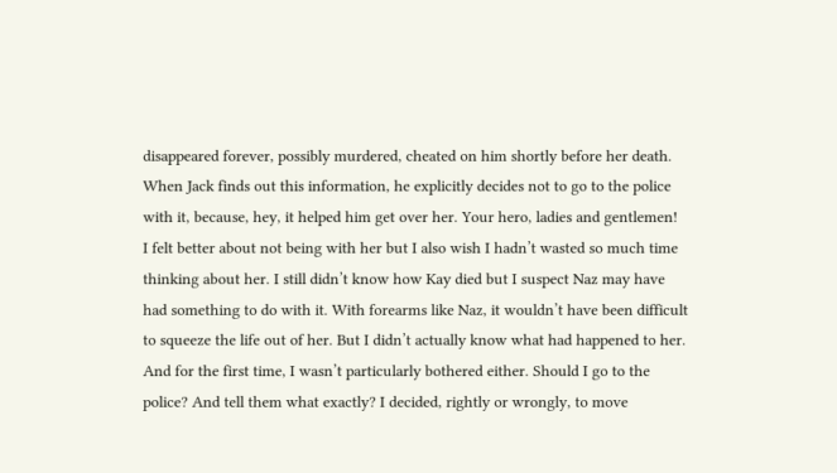disappeared forever, possibly murdered, cheated on him shortly before her death. When Jack finds out this information, he explicitly decides not to go to the police with it, because, hey, it helped him get over her. Your hero, ladies and gentlemen!
I felt better about not being with her but I also wish I hadn’t wasted so much time thinking about her. I still didn’t know how Kay died but I suspect Naz may have had something to do with it. With forearms like Naz, it wouldn’t have been difficult to squeeze the life out of her. But I didn’t actually know what had happened to her. And for the first time, I wasn’t particularly bothered either. Should I go to the police? And tell them what exactly? I decided, rightly or wrongly, to move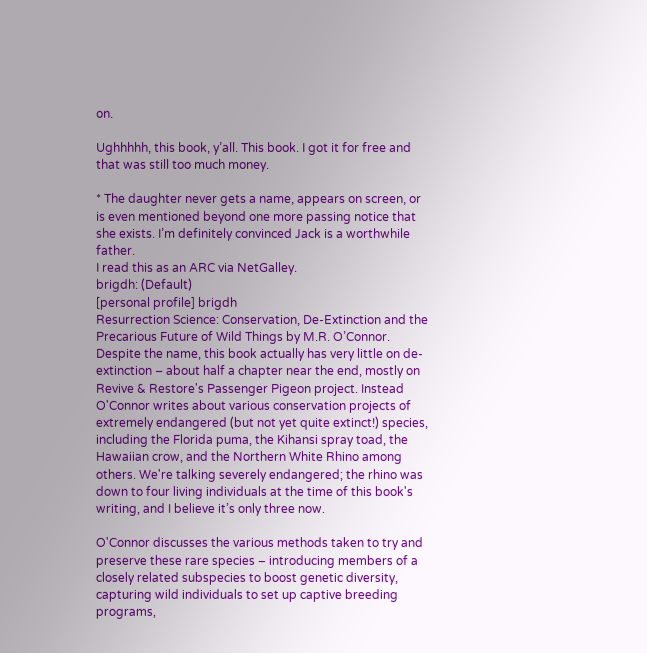on.

Ughhhhh, this book, y’all. This book. I got it for free and that was still too much money.

* The daughter never gets a name, appears on screen, or is even mentioned beyond one more passing notice that she exists. I’m definitely convinced Jack is a worthwhile father.
I read this as an ARC via NetGalley.
brigdh: (Default)
[personal profile] brigdh
Resurrection Science: Conservation, De-Extinction and the Precarious Future of Wild Things by M.R. O’Connor. Despite the name, this book actually has very little on de-extinction – about half a chapter near the end, mostly on Revive & Restore's Passenger Pigeon project. Instead O'Connor writes about various conservation projects of extremely endangered (but not yet quite extinct!) species, including the Florida puma, the Kihansi spray toad, the Hawaiian crow, and the Northern White Rhino among others. We're talking severely endangered; the rhino was down to four living individuals at the time of this book's writing, and I believe it’s only three now.

O'Connor discusses the various methods taken to try and preserve these rare species – introducing members of a closely related subspecies to boost genetic diversity, capturing wild individuals to set up captive breeding programs,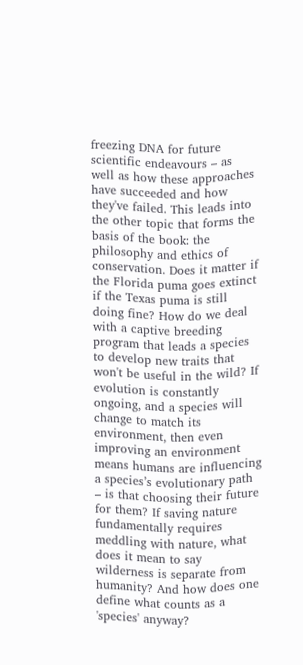freezing DNA for future scientific endeavours – as well as how these approaches have succeeded and how they've failed. This leads into the other topic that forms the basis of the book: the philosophy and ethics of conservation. Does it matter if the Florida puma goes extinct if the Texas puma is still doing fine? How do we deal with a captive breeding program that leads a species to develop new traits that won't be useful in the wild? If evolution is constantly ongoing, and a species will change to match its environment, then even improving an environment means humans are influencing a species’s evolutionary path – is that choosing their future for them? If saving nature fundamentally requires meddling with nature, what does it mean to say wilderness is separate from humanity? And how does one define what counts as a 'species' anyway?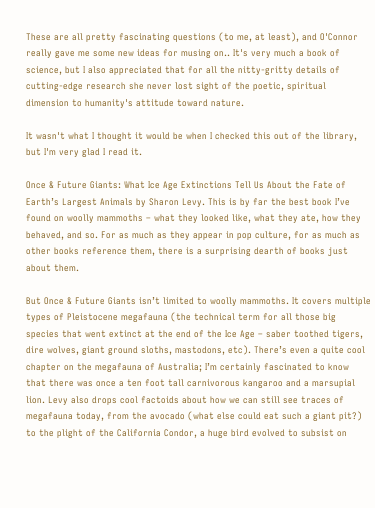These are all pretty fascinating questions (to me, at least), and O'Connor really gave me some new ideas for musing on.. It's very much a book of science, but I also appreciated that for all the nitty-gritty details of cutting-edge research she never lost sight of the poetic, spiritual dimension to humanity's attitude toward nature.

It wasn't what I thought it would be when I checked this out of the library, but I'm very glad I read it.

Once & Future Giants: What Ice Age Extinctions Tell Us About the Fate of Earth’s Largest Animals by Sharon Levy. This is by far the best book I’ve found on woolly mammoths – what they looked like, what they ate, how they behaved, and so. For as much as they appear in pop culture, for as much as other books reference them, there is a surprising dearth of books just about them.

But Once & Future Giants isn’t limited to woolly mammoths. It covers multiple types of Pleistocene megafauna (the technical term for all those big species that went extinct at the end of the Ice Age – saber toothed tigers, dire wolves, giant ground sloths, mastodons, etc). There’s even a quite cool chapter on the megafauna of Australia; I’m certainly fascinated to know that there was once a ten foot tall carnivorous kangaroo and a marsupial lion. Levy also drops cool factoids about how we can still see traces of megafauna today, from the avocado (what else could eat such a giant pit?) to the plight of the California Condor, a huge bird evolved to subsist on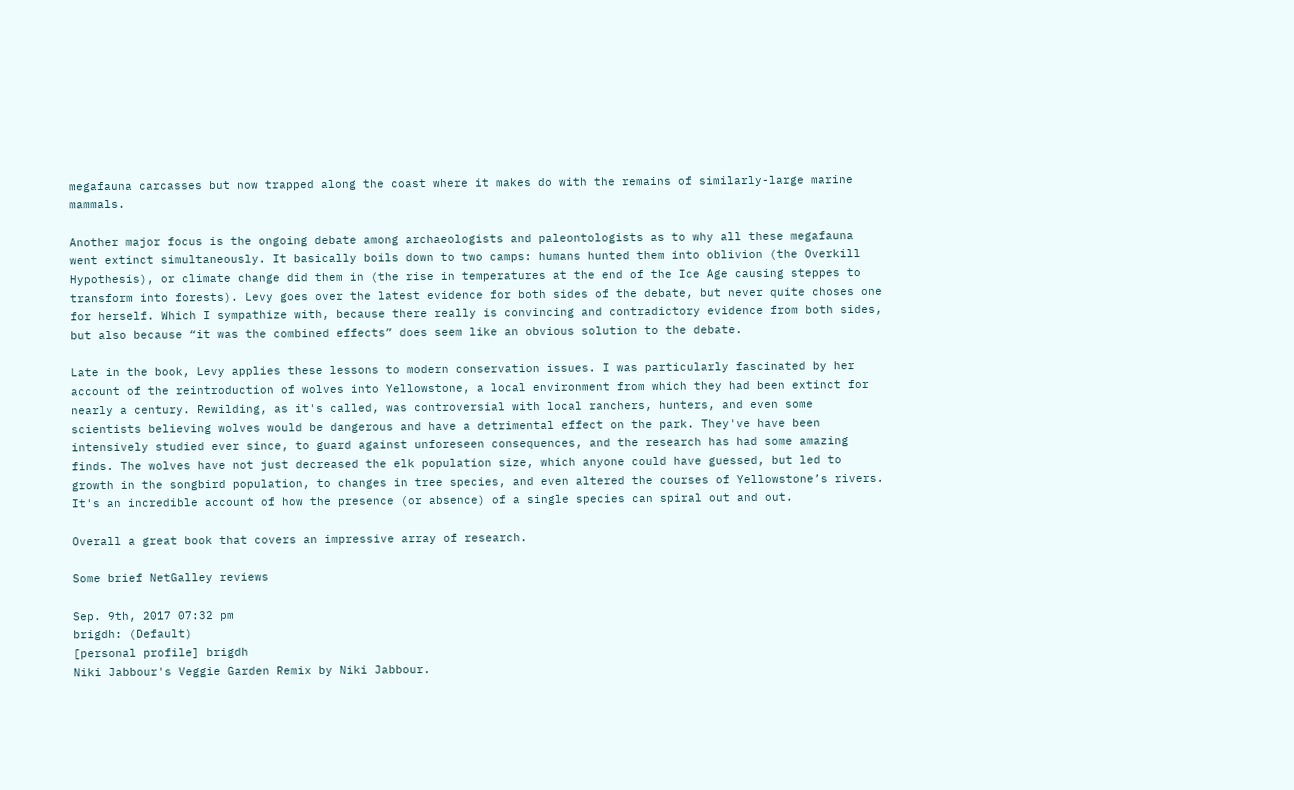megafauna carcasses but now trapped along the coast where it makes do with the remains of similarly-large marine mammals.

Another major focus is the ongoing debate among archaeologists and paleontologists as to why all these megafauna went extinct simultaneously. It basically boils down to two camps: humans hunted them into oblivion (the Overkill Hypothesis), or climate change did them in (the rise in temperatures at the end of the Ice Age causing steppes to transform into forests). Levy goes over the latest evidence for both sides of the debate, but never quite choses one for herself. Which I sympathize with, because there really is convincing and contradictory evidence from both sides, but also because “it was the combined effects” does seem like an obvious solution to the debate.

Late in the book, Levy applies these lessons to modern conservation issues. I was particularly fascinated by her account of the reintroduction of wolves into Yellowstone, a local environment from which they had been extinct for nearly a century. Rewilding, as it's called, was controversial with local ranchers, hunters, and even some scientists believing wolves would be dangerous and have a detrimental effect on the park. They've have been intensively studied ever since, to guard against unforeseen consequences, and the research has had some amazing finds. The wolves have not just decreased the elk population size, which anyone could have guessed, but led to growth in the songbird population, to changes in tree species, and even altered the courses of Yellowstone’s rivers. It's an incredible account of how the presence (or absence) of a single species can spiral out and out.

Overall a great book that covers an impressive array of research.

Some brief NetGalley reviews

Sep. 9th, 2017 07:32 pm
brigdh: (Default)
[personal profile] brigdh
Niki Jabbour's Veggie Garden Remix by Niki Jabbour.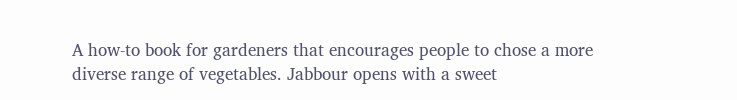A how-to book for gardeners that encourages people to chose a more diverse range of vegetables. Jabbour opens with a sweet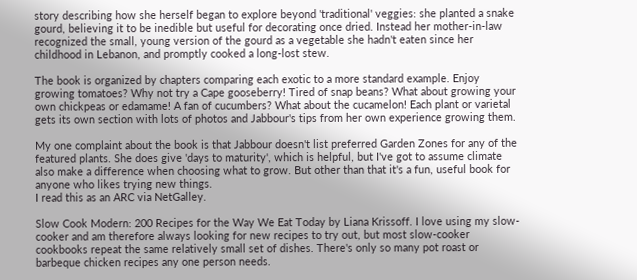story describing how she herself began to explore beyond 'traditional' veggies: she planted a snake gourd, believing it to be inedible but useful for decorating once dried. Instead her mother-in-law recognized the small, young version of the gourd as a vegetable she hadn't eaten since her childhood in Lebanon, and promptly cooked a long-lost stew.

The book is organized by chapters comparing each exotic to a more standard example. Enjoy growing tomatoes? Why not try a Cape gooseberry! Tired of snap beans? What about growing your own chickpeas or edamame! A fan of cucumbers? What about the cucamelon! Each plant or varietal gets its own section with lots of photos and Jabbour's tips from her own experience growing them.

My one complaint about the book is that Jabbour doesn't list preferred Garden Zones for any of the featured plants. She does give 'days to maturity', which is helpful, but I've got to assume climate also make a difference when choosing what to grow. But other than that it's a fun, useful book for anyone who likes trying new things.
I read this as an ARC via NetGalley.

Slow Cook Modern: 200 Recipes for the Way We Eat Today by Liana Krissoff. I love using my slow-cooker and am therefore always looking for new recipes to try out, but most slow-cooker cookbooks repeat the same relatively small set of dishes. There's only so many pot roast or barbeque chicken recipes any one person needs.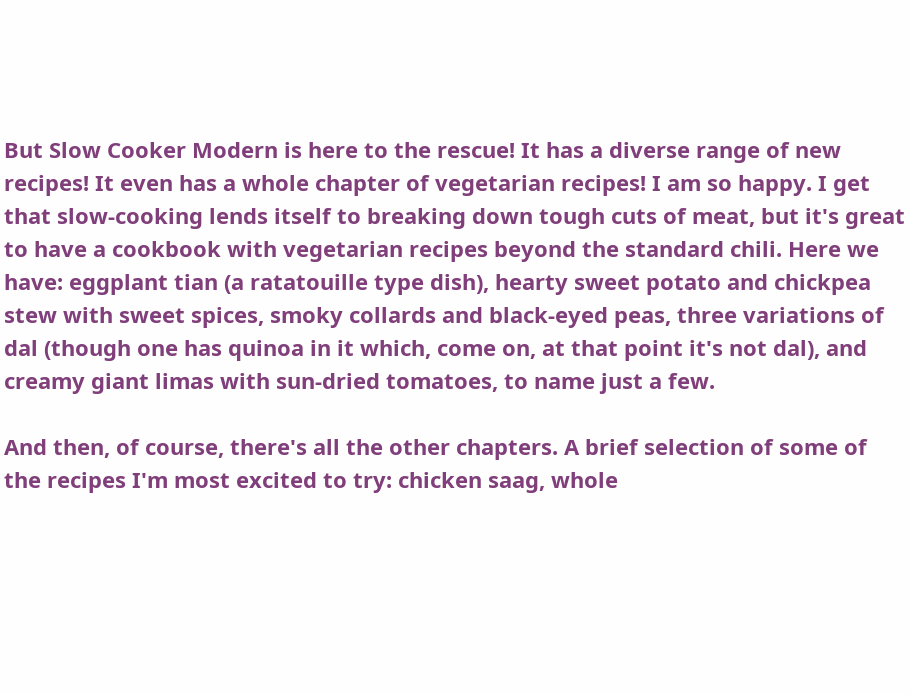But Slow Cooker Modern is here to the rescue! It has a diverse range of new recipes! It even has a whole chapter of vegetarian recipes! I am so happy. I get that slow-cooking lends itself to breaking down tough cuts of meat, but it's great to have a cookbook with vegetarian recipes beyond the standard chili. Here we have: eggplant tian (a ratatouille type dish), hearty sweet potato and chickpea stew with sweet spices, smoky collards and black-eyed peas, three variations of dal (though one has quinoa in it which, come on, at that point it's not dal), and creamy giant limas with sun-dried tomatoes, to name just a few.

And then, of course, there's all the other chapters. A brief selection of some of the recipes I'm most excited to try: chicken saag, whole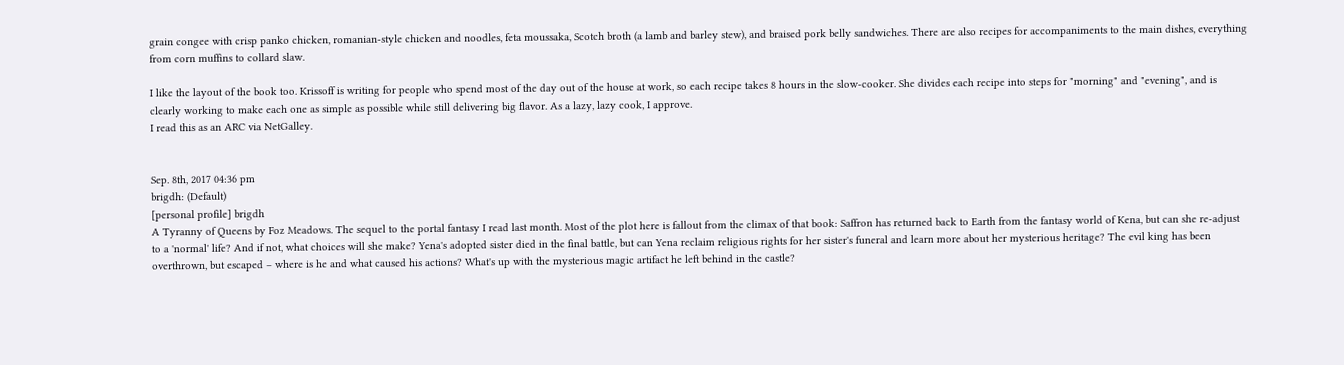grain congee with crisp panko chicken, romanian-style chicken and noodles, feta moussaka, Scotch broth (a lamb and barley stew), and braised pork belly sandwiches. There are also recipes for accompaniments to the main dishes, everything from corn muffins to collard slaw.

I like the layout of the book too. Krissoff is writing for people who spend most of the day out of the house at work, so each recipe takes 8 hours in the slow-cooker. She divides each recipe into steps for "morning" and "evening", and is clearly working to make each one as simple as possible while still delivering big flavor. As a lazy, lazy cook, I approve.
I read this as an ARC via NetGalley.


Sep. 8th, 2017 04:36 pm
brigdh: (Default)
[personal profile] brigdh
A Tyranny of Queens by Foz Meadows. The sequel to the portal fantasy I read last month. Most of the plot here is fallout from the climax of that book: Saffron has returned back to Earth from the fantasy world of Kena, but can she re-adjust to a 'normal' life? And if not, what choices will she make? Yena's adopted sister died in the final battle, but can Yena reclaim religious rights for her sister's funeral and learn more about her mysterious heritage? The evil king has been overthrown, but escaped – where is he and what caused his actions? What's up with the mysterious magic artifact he left behind in the castle?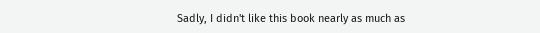Sadly, I didn't like this book nearly as much as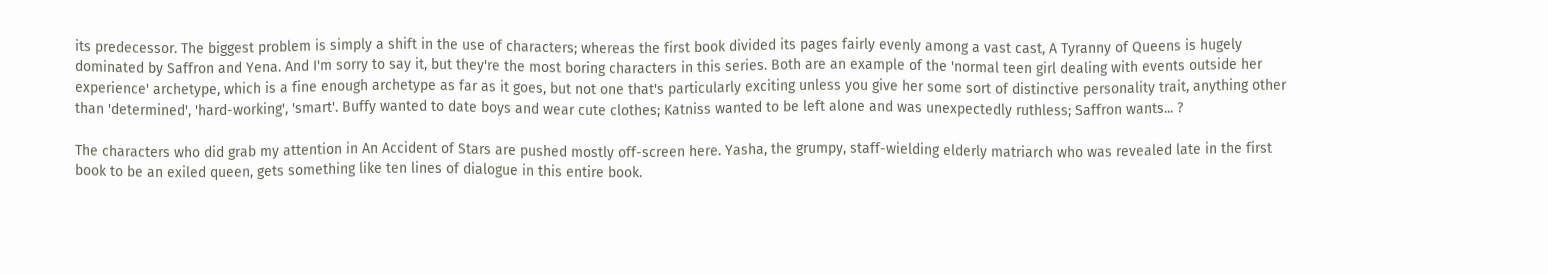its predecessor. The biggest problem is simply a shift in the use of characters; whereas the first book divided its pages fairly evenly among a vast cast, A Tyranny of Queens is hugely dominated by Saffron and Yena. And I'm sorry to say it, but they're the most boring characters in this series. Both are an example of the 'normal teen girl dealing with events outside her experience' archetype, which is a fine enough archetype as far as it goes, but not one that's particularly exciting unless you give her some sort of distinctive personality trait, anything other than 'determined', 'hard-working', 'smart'. Buffy wanted to date boys and wear cute clothes; Katniss wanted to be left alone and was unexpectedly ruthless; Saffron wants... ?

The characters who did grab my attention in An Accident of Stars are pushed mostly off-screen here. Yasha, the grumpy, staff-wielding elderly matriarch who was revealed late in the first book to be an exiled queen, gets something like ten lines of dialogue in this entire book.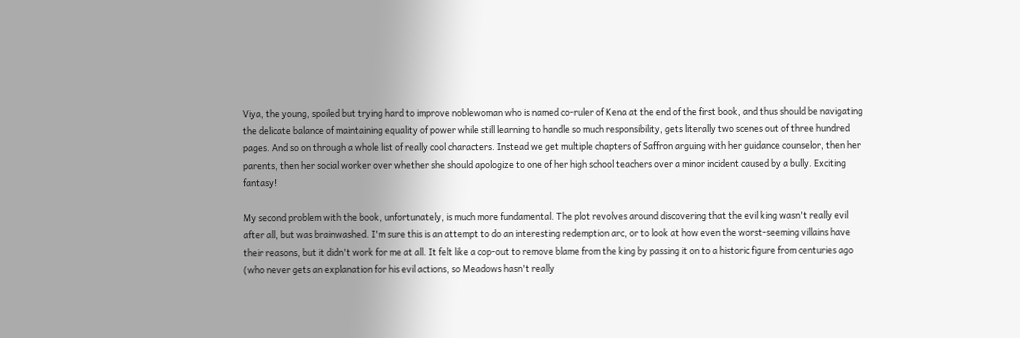Viya, the young, spoiled but trying hard to improve noblewoman who is named co-ruler of Kena at the end of the first book, and thus should be navigating the delicate balance of maintaining equality of power while still learning to handle so much responsibility, gets literally two scenes out of three hundred pages. And so on through a whole list of really cool characters. Instead we get multiple chapters of Saffron arguing with her guidance counselor, then her parents, then her social worker over whether she should apologize to one of her high school teachers over a minor incident caused by a bully. Exciting fantasy!

My second problem with the book, unfortunately, is much more fundamental. The plot revolves around discovering that the evil king wasn't really evil after all, but was brainwashed. I'm sure this is an attempt to do an interesting redemption arc, or to look at how even the worst-seeming villains have their reasons, but it didn't work for me at all. It felt like a cop-out to remove blame from the king by passing it on to a historic figure from centuries ago (who never gets an explanation for his evil actions, so Meadows hasn't really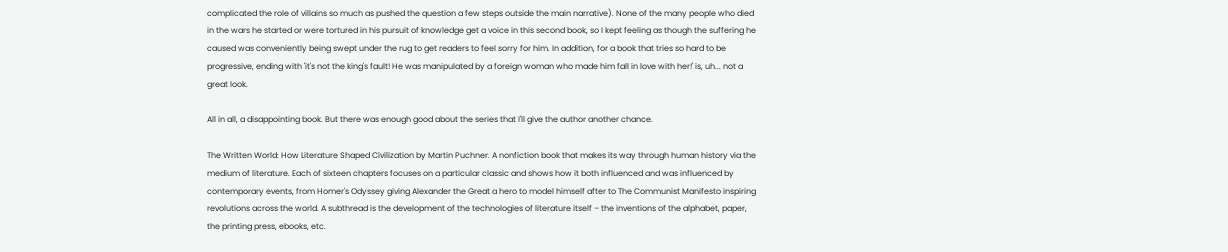complicated the role of villains so much as pushed the question a few steps outside the main narrative). None of the many people who died in the wars he started or were tortured in his pursuit of knowledge get a voice in this second book, so I kept feeling as though the suffering he caused was conveniently being swept under the rug to get readers to feel sorry for him. In addition, for a book that tries so hard to be progressive, ending with 'it's not the king's fault! He was manipulated by a foreign woman who made him fall in love with her!' is, uh... not a great look.

All in all, a disappointing book. But there was enough good about the series that I'll give the author another chance.

The Written World: How Literature Shaped Civilization by Martin Puchner. A nonfiction book that makes its way through human history via the medium of literature. Each of sixteen chapters focuses on a particular classic and shows how it both influenced and was influenced by contemporary events, from Homer's Odyssey giving Alexander the Great a hero to model himself after to The Communist Manifesto inspiring revolutions across the world. A subthread is the development of the technologies of literature itself – the inventions of the alphabet, paper, the printing press, ebooks, etc.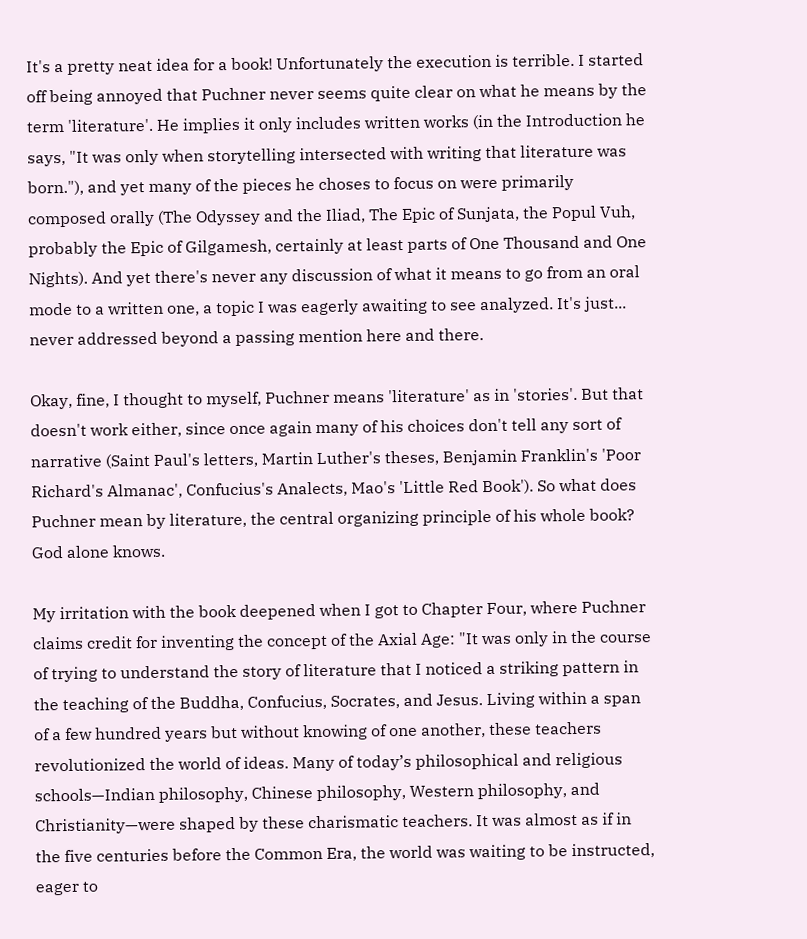It's a pretty neat idea for a book! Unfortunately the execution is terrible. I started off being annoyed that Puchner never seems quite clear on what he means by the term 'literature'. He implies it only includes written works (in the Introduction he says, "It was only when storytelling intersected with writing that literature was born."), and yet many of the pieces he choses to focus on were primarily composed orally (The Odyssey and the Iliad, The Epic of Sunjata, the Popul Vuh, probably the Epic of Gilgamesh, certainly at least parts of One Thousand and One Nights). And yet there's never any discussion of what it means to go from an oral mode to a written one, a topic I was eagerly awaiting to see analyzed. It's just... never addressed beyond a passing mention here and there.

Okay, fine, I thought to myself, Puchner means 'literature' as in 'stories'. But that doesn't work either, since once again many of his choices don't tell any sort of narrative (Saint Paul's letters, Martin Luther's theses, Benjamin Franklin's 'Poor Richard's Almanac', Confucius's Analects, Mao's 'Little Red Book'). So what does Puchner mean by literature, the central organizing principle of his whole book? God alone knows.

My irritation with the book deepened when I got to Chapter Four, where Puchner claims credit for inventing the concept of the Axial Age: "It was only in the course of trying to understand the story of literature that I noticed a striking pattern in the teaching of the Buddha, Confucius, Socrates, and Jesus. Living within a span of a few hundred years but without knowing of one another, these teachers revolutionized the world of ideas. Many of today’s philosophical and religious schools—Indian philosophy, Chinese philosophy, Western philosophy, and Christianity—were shaped by these charismatic teachers. It was almost as if in the five centuries before the Common Era, the world was waiting to be instructed, eager to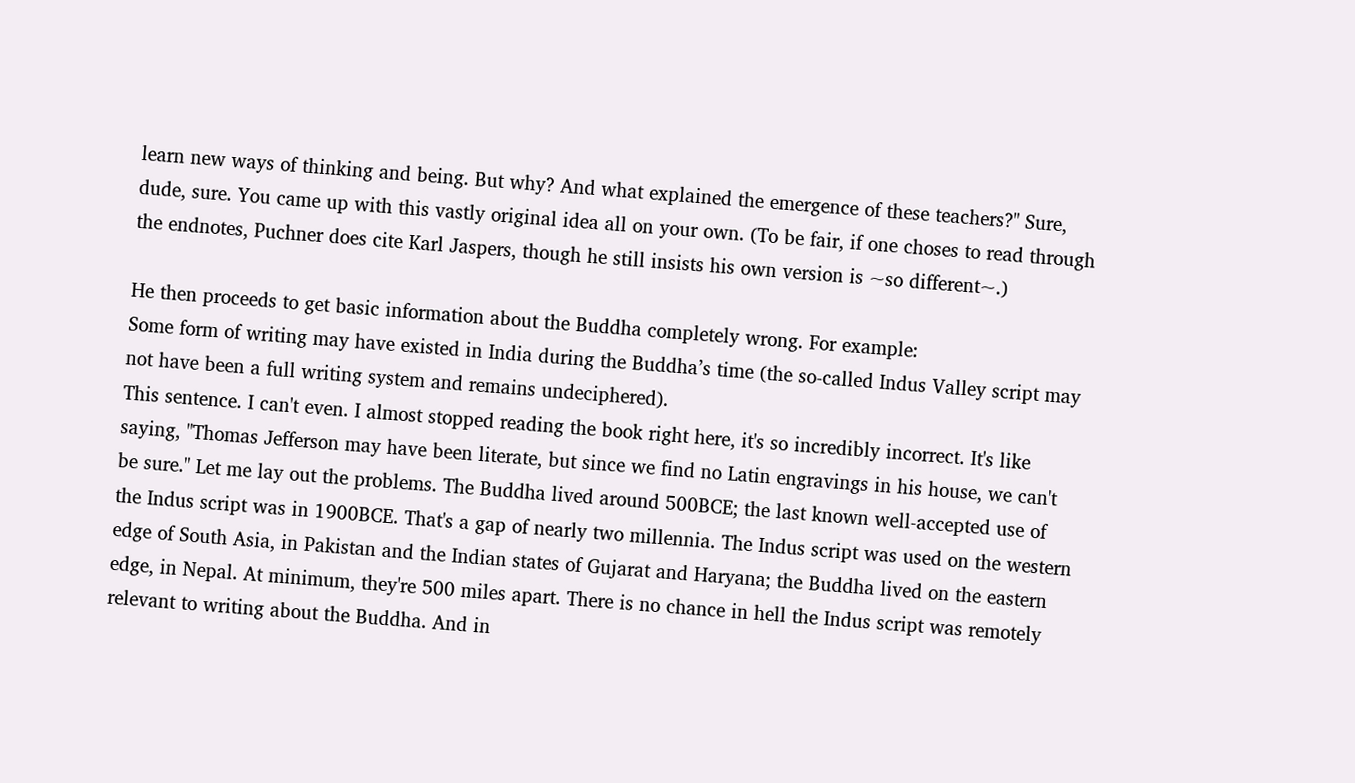learn new ways of thinking and being. But why? And what explained the emergence of these teachers?" Sure, dude, sure. You came up with this vastly original idea all on your own. (To be fair, if one choses to read through the endnotes, Puchner does cite Karl Jaspers, though he still insists his own version is ~so different~.)

He then proceeds to get basic information about the Buddha completely wrong. For example:
Some form of writing may have existed in India during the Buddha’s time (the so-called Indus Valley script may not have been a full writing system and remains undeciphered).
This sentence. I can't even. I almost stopped reading the book right here, it's so incredibly incorrect. It's like saying, "Thomas Jefferson may have been literate, but since we find no Latin engravings in his house, we can't be sure." Let me lay out the problems. The Buddha lived around 500BCE; the last known well-accepted use of the Indus script was in 1900BCE. That's a gap of nearly two millennia. The Indus script was used on the western edge of South Asia, in Pakistan and the Indian states of Gujarat and Haryana; the Buddha lived on the eastern edge, in Nepal. At minimum, they're 500 miles apart. There is no chance in hell the Indus script was remotely relevant to writing about the Buddha. And in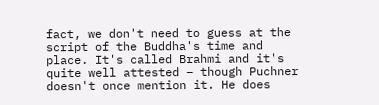fact, we don't need to guess at the script of the Buddha's time and place. It's called Brahmi and it's quite well attested – though Puchner doesn't once mention it. He does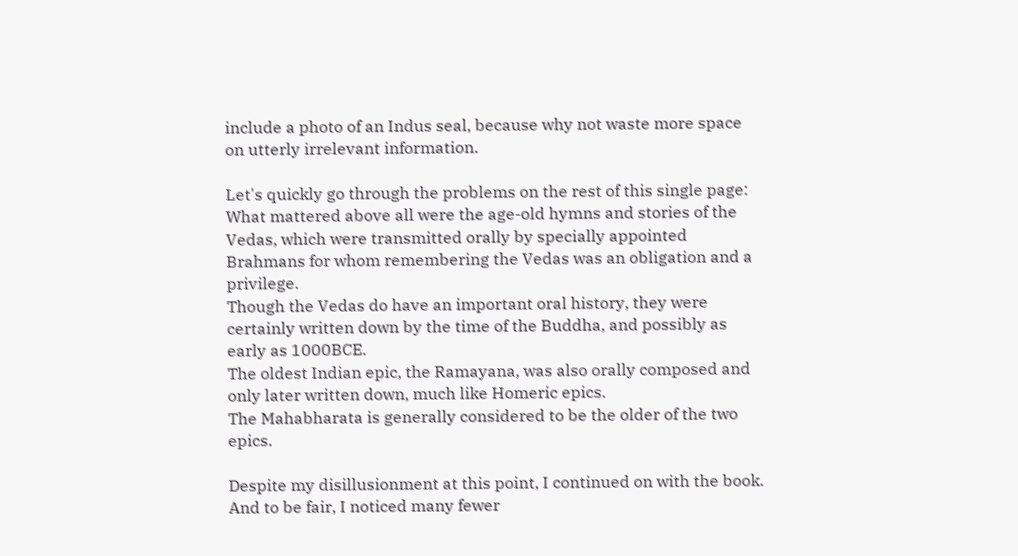include a photo of an Indus seal, because why not waste more space on utterly irrelevant information.

Let's quickly go through the problems on the rest of this single page:
What mattered above all were the age-old hymns and stories of the Vedas, which were transmitted orally by specially appointed Brahmans for whom remembering the Vedas was an obligation and a privilege.
Though the Vedas do have an important oral history, they were certainly written down by the time of the Buddha, and possibly as early as 1000BCE.
The oldest Indian epic, the Ramayana, was also orally composed and only later written down, much like Homeric epics.
The Mahabharata is generally considered to be the older of the two epics.

Despite my disillusionment at this point, I continued on with the book. And to be fair, I noticed many fewer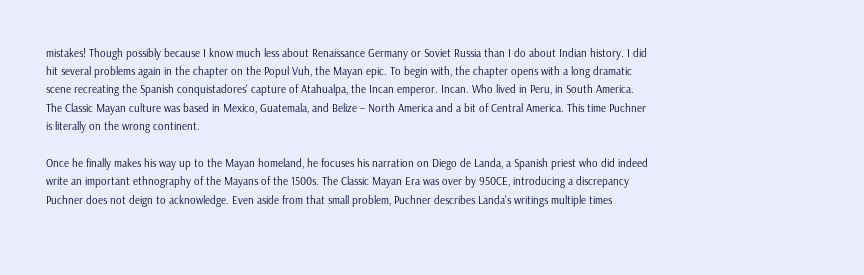mistakes! Though possibly because I know much less about Renaissance Germany or Soviet Russia than I do about Indian history. I did hit several problems again in the chapter on the Popul Vuh, the Mayan epic. To begin with, the chapter opens with a long dramatic scene recreating the Spanish conquistadores' capture of Atahualpa, the Incan emperor. Incan. Who lived in Peru, in South America. The Classic Mayan culture was based in Mexico, Guatemala, and Belize – North America and a bit of Central America. This time Puchner is literally on the wrong continent.

Once he finally makes his way up to the Mayan homeland, he focuses his narration on Diego de Landa, a Spanish priest who did indeed write an important ethnography of the Mayans of the 1500s. The Classic Mayan Era was over by 950CE, introducing a discrepancy Puchner does not deign to acknowledge. Even aside from that small problem, Puchner describes Landa's writings multiple times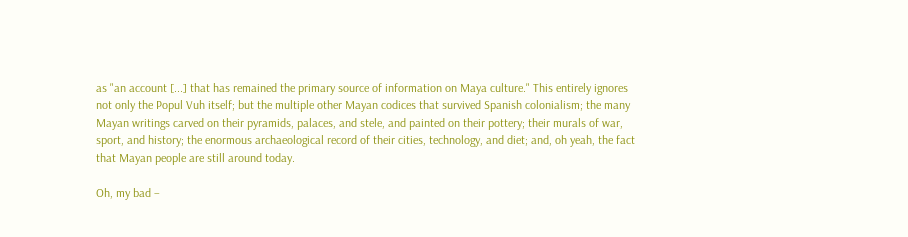as "an account [...] that has remained the primary source of information on Maya culture." This entirely ignores not only the Popul Vuh itself; but the multiple other Mayan codices that survived Spanish colonialism; the many Mayan writings carved on their pyramids, palaces, and stele, and painted on their pottery; their murals of war, sport, and history; the enormous archaeological record of their cities, technology, and diet; and, oh yeah, the fact that Mayan people are still around today.

Oh, my bad –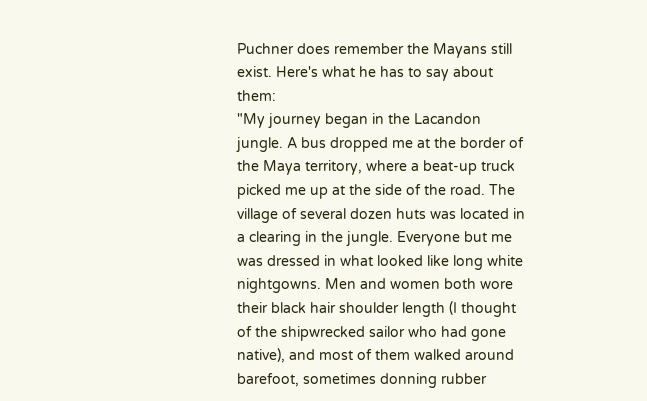Puchner does remember the Mayans still exist. Here's what he has to say about them:
"My journey began in the Lacandon jungle. A bus dropped me at the border of the Maya territory, where a beat-up truck picked me up at the side of the road. The village of several dozen huts was located in a clearing in the jungle. Everyone but me was dressed in what looked like long white nightgowns. Men and women both wore their black hair shoulder length (I thought of the shipwrecked sailor who had gone native), and most of them walked around barefoot, sometimes donning rubber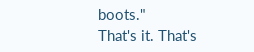boots."
That's it. That's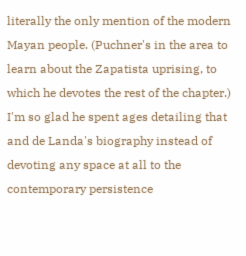literally the only mention of the modern Mayan people. (Puchner's in the area to learn about the Zapatista uprising, to which he devotes the rest of the chapter.) I'm so glad he spent ages detailing that and de Landa's biography instead of devoting any space at all to the contemporary persistence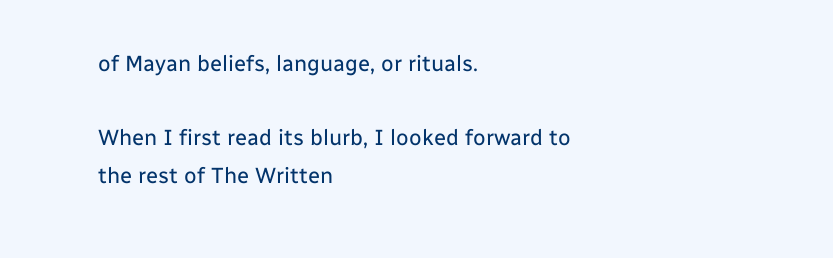of Mayan beliefs, language, or rituals.

When I first read its blurb, I looked forward to the rest of The Written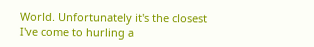World. Unfortunately it's the closest I've come to hurling a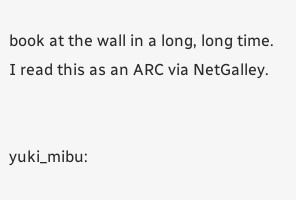book at the wall in a long, long time.
I read this as an ARC via NetGalley.


yuki_mibu: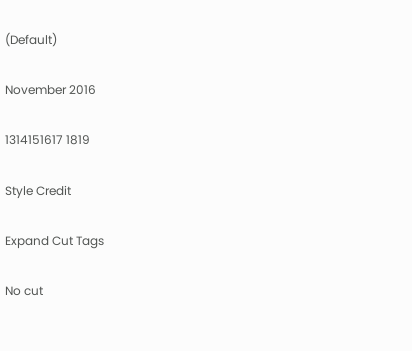(Default)

November 2016

1314151617 1819

Style Credit

Expand Cut Tags

No cut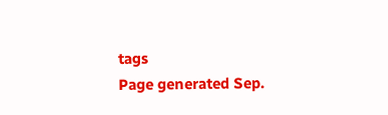tags
Page generated Sep.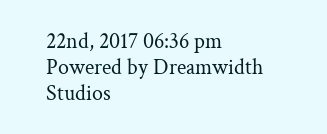22nd, 2017 06:36 pm
Powered by Dreamwidth Studios